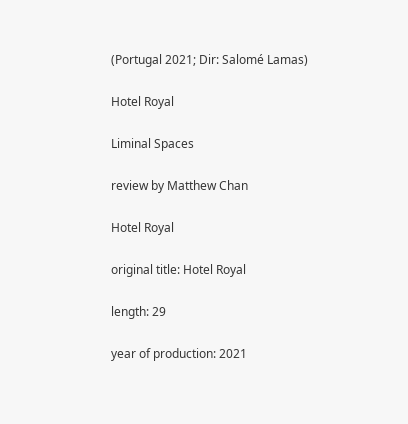(Portugal 2021; Dir: Salomé Lamas)

Hotel Royal

Liminal Spaces

review by Matthew Chan

Hotel Royal

original title: Hotel Royal

length: 29

year of production: 2021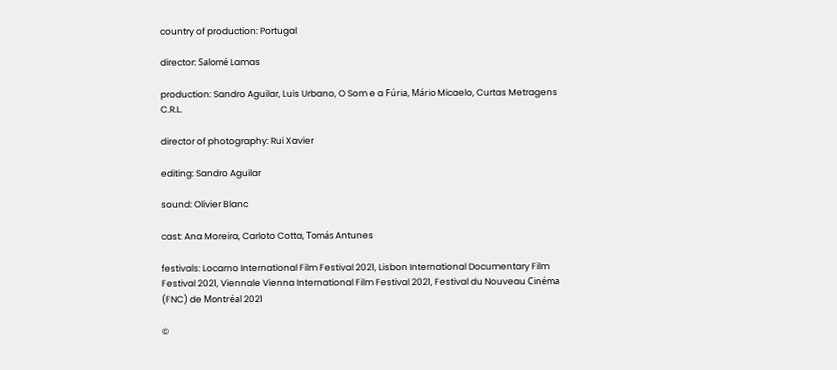country of production: Portugal

director: Salomé Lamas

production: Sandro Aguilar, Luis Urbano, O Som e a Fúria, Mário Micaelo, Curtas Metragens C.R.L.

director of photography: Rui Xavier

editing: Sandro Aguilar

sound: Olivier Blanc

cast: Ana Moreira, Carloto Cotta, Tomás Antunes

festivals: Locarno International Film Festival 2021, Lisbon International Documentary Film Festival 2021, Viennale Vienna International Film Festival 2021, Festival du Nouveau Cinéma (FNC) de Montréal 2021

©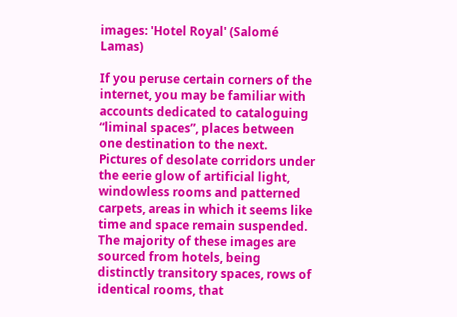images: 'Hotel Royal' (Salomé Lamas)

If you peruse certain corners of the internet, you may be familiar with accounts dedicated to cataloguing “liminal spaces”, places between one destination to the next. Pictures of desolate corridors under the eerie glow of artificial light, windowless rooms and patterned carpets, areas in which it seems like time and space remain suspended. The majority of these images are sourced from hotels, being distinctly transitory spaces, rows of identical rooms, that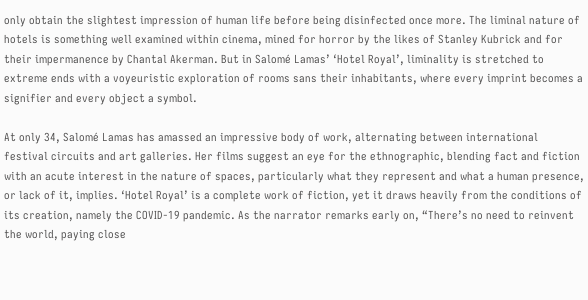only obtain the slightest impression of human life before being disinfected once more. The liminal nature of hotels is something well examined within cinema, mined for horror by the likes of Stanley Kubrick and for their impermanence by Chantal Akerman. But in Salomé Lamas’ ‘Hotel Royal’, liminality is stretched to extreme ends with a voyeuristic exploration of rooms sans their inhabitants, where every imprint becomes a signifier and every object a symbol.

At only 34, Salomé Lamas has amassed an impressive body of work, alternating between international festival circuits and art galleries. Her films suggest an eye for the ethnographic, blending fact and fiction with an acute interest in the nature of spaces, particularly what they represent and what a human presence, or lack of it, implies. ‘Hotel Royal’ is a complete work of fiction, yet it draws heavily from the conditions of its creation, namely the COVID-19 pandemic. As the narrator remarks early on, “There’s no need to reinvent the world, paying close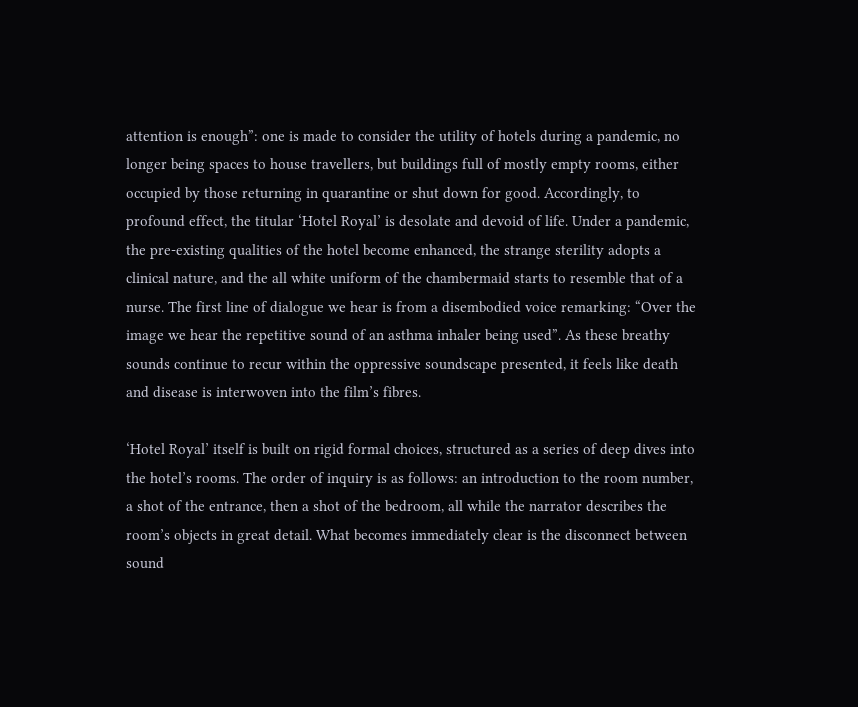attention is enough”: one is made to consider the utility of hotels during a pandemic, no longer being spaces to house travellers, but buildings full of mostly empty rooms, either occupied by those returning in quarantine or shut down for good. Accordingly, to profound effect, the titular ‘Hotel Royal’ is desolate and devoid of life. Under a pandemic, the pre-existing qualities of the hotel become enhanced, the strange sterility adopts a clinical nature, and the all white uniform of the chambermaid starts to resemble that of a nurse. The first line of dialogue we hear is from a disembodied voice remarking: “Over the image we hear the repetitive sound of an asthma inhaler being used”. As these breathy sounds continue to recur within the oppressive soundscape presented, it feels like death and disease is interwoven into the film’s fibres.

‘Hotel Royal’ itself is built on rigid formal choices, structured as a series of deep dives into the hotel’s rooms. The order of inquiry is as follows: an introduction to the room number, a shot of the entrance, then a shot of the bedroom, all while the narrator describes the room’s objects in great detail. What becomes immediately clear is the disconnect between sound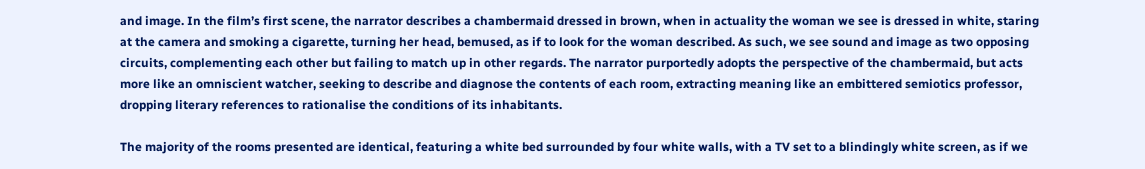and image. In the film’s first scene, the narrator describes a chambermaid dressed in brown, when in actuality the woman we see is dressed in white, staring at the camera and smoking a cigarette, turning her head, bemused, as if to look for the woman described. As such, we see sound and image as two opposing circuits, complementing each other but failing to match up in other regards. The narrator purportedly adopts the perspective of the chambermaid, but acts more like an omniscient watcher, seeking to describe and diagnose the contents of each room, extracting meaning like an embittered semiotics professor, dropping literary references to rationalise the conditions of its inhabitants.

The majority of the rooms presented are identical, featuring a white bed surrounded by four white walls, with a TV set to a blindingly white screen, as if we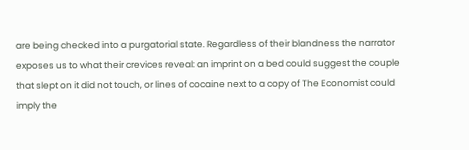are being checked into a purgatorial state. Regardless of their blandness the narrator exposes us to what their crevices reveal: an imprint on a bed could suggest the couple that slept on it did not touch, or lines of cocaine next to a copy of The Economist could imply the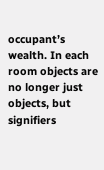occupant’s wealth. In each room objects are no longer just objects, but signifiers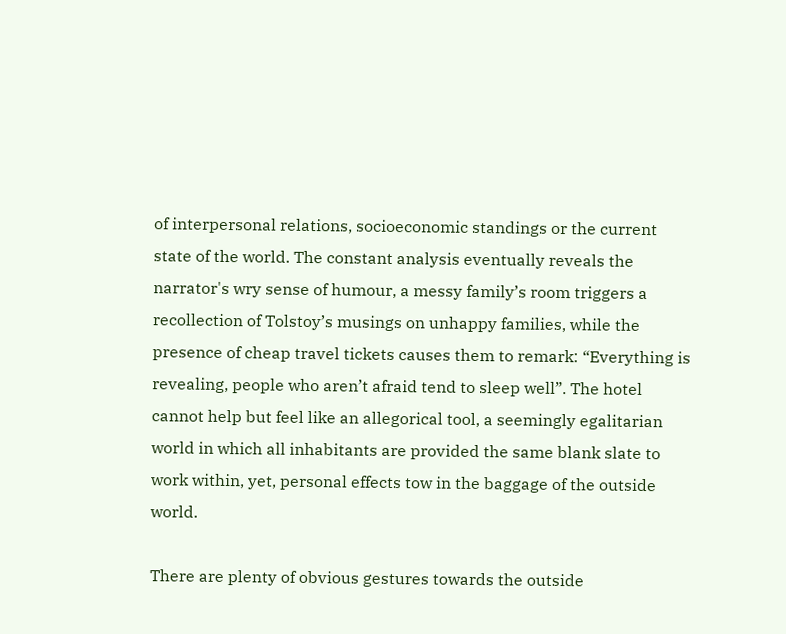of interpersonal relations, socioeconomic standings or the current state of the world. The constant analysis eventually reveals the narrator's wry sense of humour, a messy family’s room triggers a recollection of Tolstoy’s musings on unhappy families, while the presence of cheap travel tickets causes them to remark: “Everything is revealing, people who aren’t afraid tend to sleep well”. The hotel cannot help but feel like an allegorical tool, a seemingly egalitarian world in which all inhabitants are provided the same blank slate to work within, yet, personal effects tow in the baggage of the outside world.

There are plenty of obvious gestures towards the outside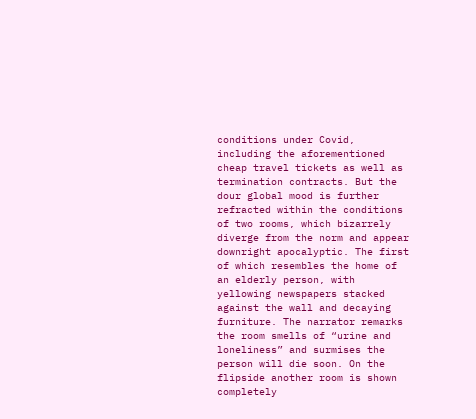conditions under Covid, including the aforementioned cheap travel tickets as well as termination contracts. But the dour global mood is further refracted within the conditions of two rooms, which bizarrely diverge from the norm and appear downright apocalyptic. The first of which resembles the home of an elderly person, with yellowing newspapers stacked against the wall and decaying furniture. The narrator remarks the room smells of “urine and loneliness” and surmises the person will die soon. On the flipside another room is shown completely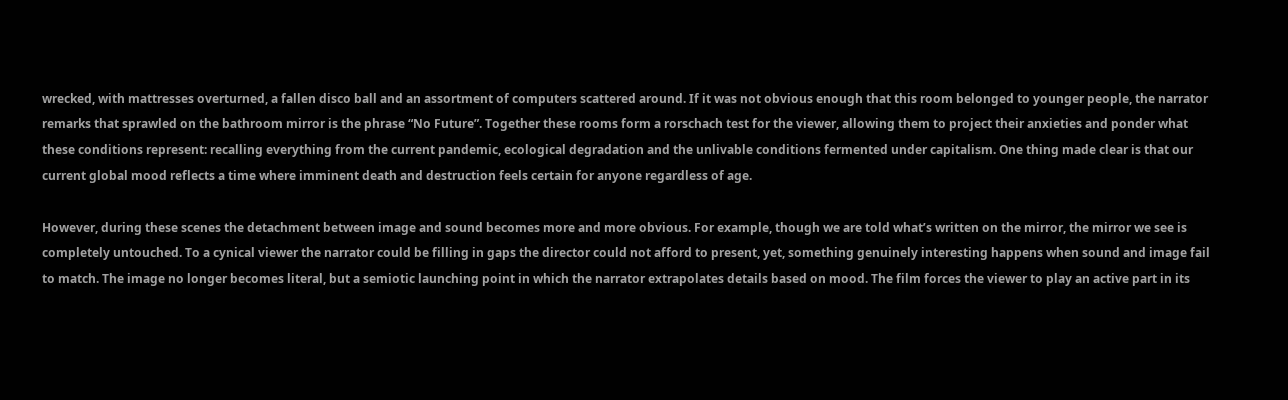wrecked, with mattresses overturned, a fallen disco ball and an assortment of computers scattered around. If it was not obvious enough that this room belonged to younger people, the narrator remarks that sprawled on the bathroom mirror is the phrase “No Future”. Together these rooms form a rorschach test for the viewer, allowing them to project their anxieties and ponder what these conditions represent: recalling everything from the current pandemic, ecological degradation and the unlivable conditions fermented under capitalism. One thing made clear is that our current global mood reflects a time where imminent death and destruction feels certain for anyone regardless of age.

However, during these scenes the detachment between image and sound becomes more and more obvious. For example, though we are told what’s written on the mirror, the mirror we see is completely untouched. To a cynical viewer the narrator could be filling in gaps the director could not afford to present, yet, something genuinely interesting happens when sound and image fail to match. The image no longer becomes literal, but a semiotic launching point in which the narrator extrapolates details based on mood. The film forces the viewer to play an active part in its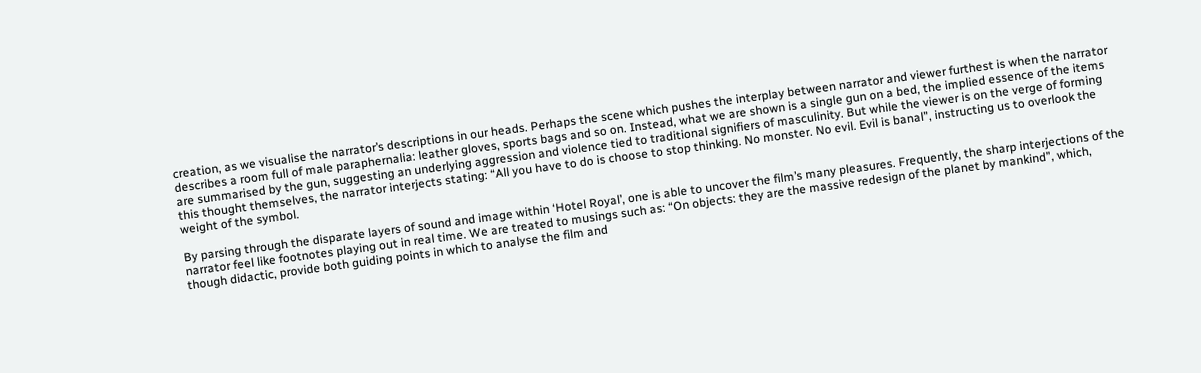creation, as we visualise the narrator’s descriptions in our heads. Perhaps the scene which pushes the interplay between narrator and viewer furthest is when the narrator describes a room full of male paraphernalia: leather gloves, sports bags and so on. Instead, what we are shown is a single gun on a bed, the implied essence of the items are summarised by the gun, suggesting an underlying aggression and violence tied to traditional signifiers of masculinity. But while the viewer is on the verge of forming this thought themselves, the narrator interjects stating: “All you have to do is choose to stop thinking. No monster. No evil. Evil is banal”, instructing us to overlook the weight of the symbol.

By parsing through the disparate layers of sound and image within ‘Hotel Royal’, one is able to uncover the film’s many pleasures. Frequently, the sharp interjections of the narrator feel like footnotes playing out in real time. We are treated to musings such as: “On objects: they are the massive redesign of the planet by mankind”, which, though didactic, provide both guiding points in which to analyse the film and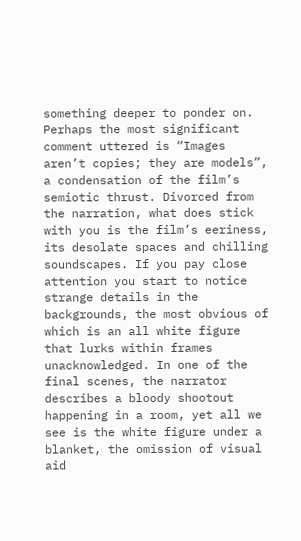something deeper to ponder on. Perhaps the most significant comment uttered is “Images aren’t copies; they are models”, a condensation of the film’s semiotic thrust. Divorced from the narration, what does stick with you is the film’s eeriness, its desolate spaces and chilling soundscapes. If you pay close attention you start to notice strange details in the backgrounds, the most obvious of which is an all white figure that lurks within frames unacknowledged. In one of the final scenes, the narrator describes a bloody shootout happening in a room, yet all we see is the white figure under a blanket, the omission of visual aid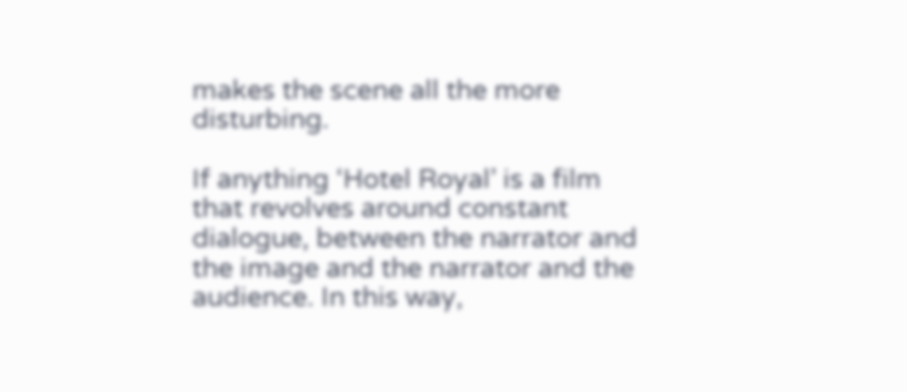makes the scene all the more disturbing.

If anything ‘Hotel Royal’ is a film that revolves around constant dialogue, between the narrator and the image and the narrator and the audience. In this way,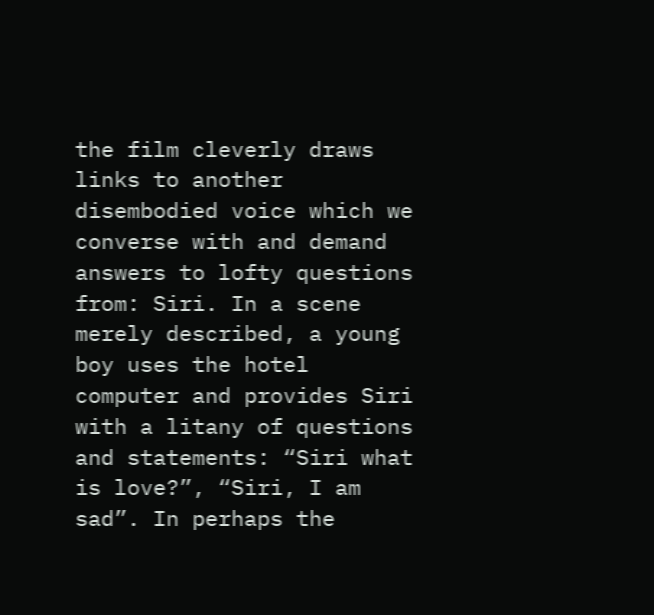the film cleverly draws links to another disembodied voice which we converse with and demand answers to lofty questions from: Siri. In a scene merely described, a young boy uses the hotel computer and provides Siri with a litany of questions and statements: “Siri what is love?”, “Siri, I am sad”. In perhaps the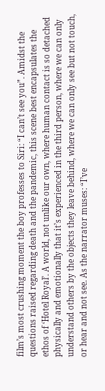film’s most crushing moment the boy professes to Siri: “I can’t see you”. Amidst the questions raised regarding death and the pandemic, this scene best encapsulates the ethos of ‘Hotel Royal’. A world, not unlike our own, where human contact is so detached physically and emotionally that it’s experienced in the third person, where we can only understand others by the objects they leave behind, where we can only see but not touch, or hear and not see. As the narrator muses: “I’ve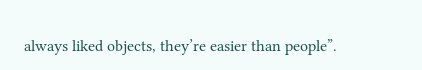always liked objects, they’re easier than people”.